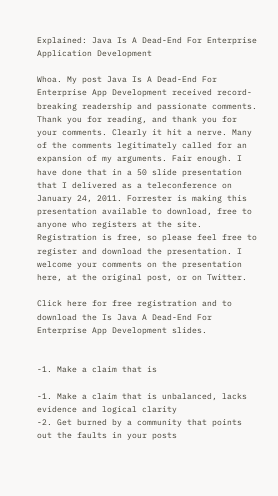Explained: Java Is A Dead-End For Enterprise Application Development

Whoa. My post Java Is A Dead-End For Enterprise App Development received record-breaking readership and passionate comments. Thank you for reading, and thank you for your comments. Clearly it hit a nerve. Many of the comments legitimately called for an expansion of my arguments. Fair enough. I have done that in a 50 slide presentation that I delivered as a teleconference on January 24, 2011. Forrester is making this presentation available to download, free to anyone who registers at the site. Registration is free, so please feel free to register and download the presentation. I welcome your comments on the presentation here, at the original post, or on Twitter.

Click here for free registration and to download the Is Java A Dead-End For Enterprise App Development slides.


-1. Make a claim that is

-1. Make a claim that is unbalanced, lacks evidence and logical clarity
-2. Get burned by a community that points out the faults in your posts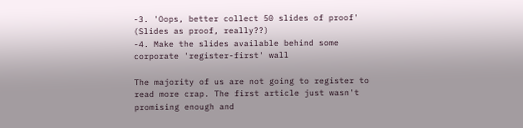-3. 'Oops, better collect 50 slides of proof' (Slides as proof, really??)
-4. Make the slides available behind some corporate 'register-first' wall

The majority of us are not going to register to read more crap. The first article just wasn't promising enough and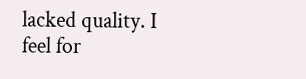lacked quality. I feel for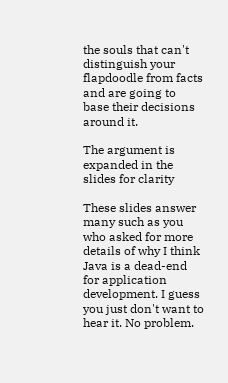the souls that can't distinguish your flapdoodle from facts and are going to base their decisions around it.

The argument is expanded in the slides for clarity

These slides answer many such as you who asked for more details of why I think Java is a dead-end for application development. I guess you just don't want to hear it. No problem.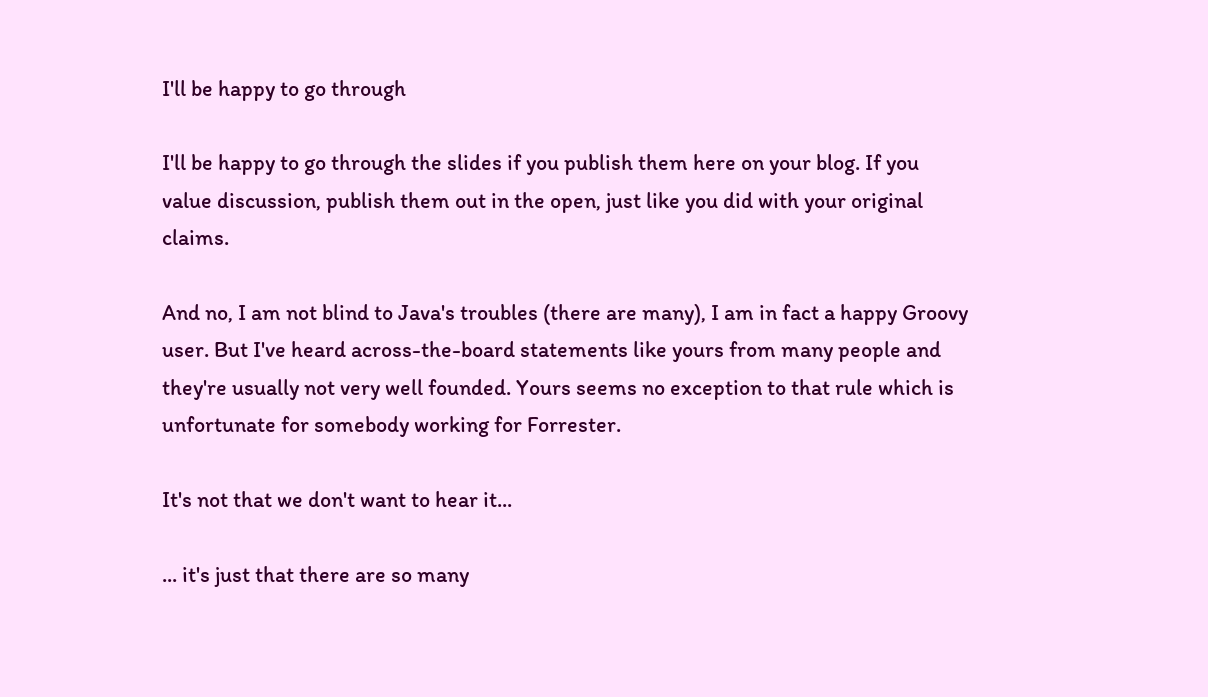I'll be happy to go through

I'll be happy to go through the slides if you publish them here on your blog. If you value discussion, publish them out in the open, just like you did with your original claims.

And no, I am not blind to Java's troubles (there are many), I am in fact a happy Groovy user. But I've heard across-the-board statements like yours from many people and they're usually not very well founded. Yours seems no exception to that rule which is unfortunate for somebody working for Forrester.

It's not that we don't want to hear it...

... it's just that there are so many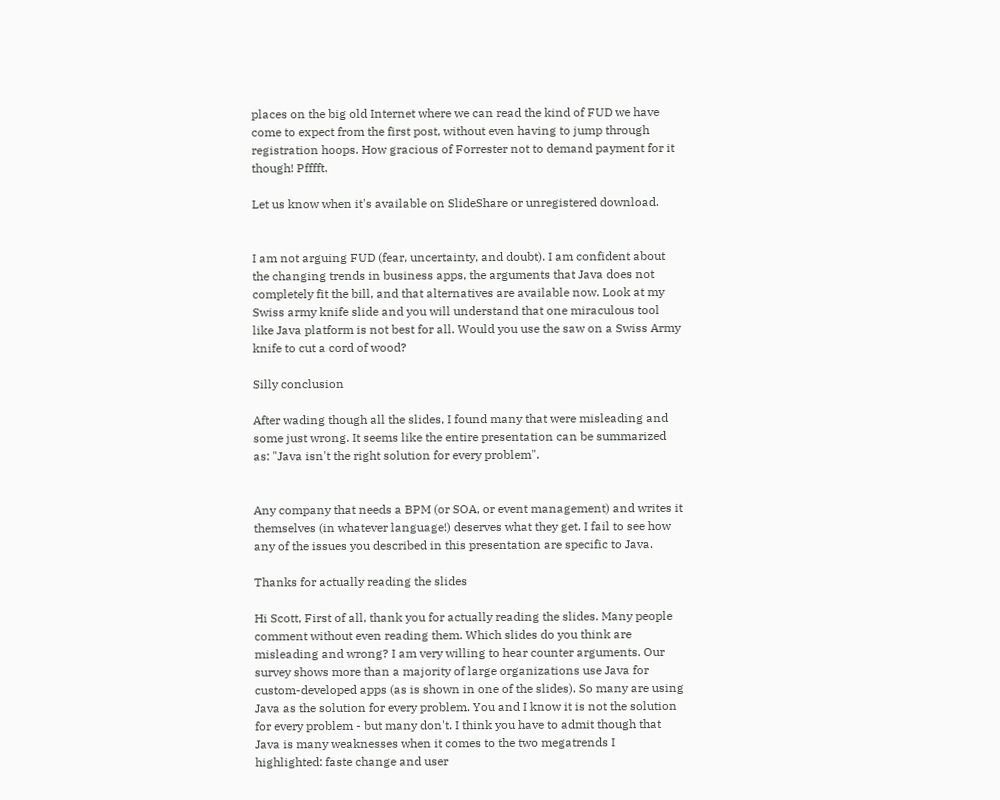places on the big old Internet where we can read the kind of FUD we have come to expect from the first post, without even having to jump through registration hoops. How gracious of Forrester not to demand payment for it though! Pfffft.

Let us know when it's available on SlideShare or unregistered download.


I am not arguing FUD (fear, uncertainty, and doubt). I am confident about the changing trends in business apps, the arguments that Java does not completely fit the bill, and that alternatives are available now. Look at my Swiss army knife slide and you will understand that one miraculous tool like Java platform is not best for all. Would you use the saw on a Swiss Army knife to cut a cord of wood?

Silly conclusion

After wading though all the slides, I found many that were misleading and some just wrong. It seems like the entire presentation can be summarized as: "Java isn't the right solution for every problem".


Any company that needs a BPM (or SOA, or event management) and writes it themselves (in whatever language!) deserves what they get. I fail to see how any of the issues you described in this presentation are specific to Java.

Thanks for actually reading the slides

Hi Scott, First of all, thank you for actually reading the slides. Many people comment without even reading them. Which slides do you think are misleading and wrong? I am very willing to hear counter arguments. Our survey shows more than a majority of large organizations use Java for custom-developed apps (as is shown in one of the slides). So many are using Java as the solution for every problem. You and I know it is not the solution for every problem - but many don't. I think you have to admit though that Java is many weaknesses when it comes to the two megatrends I highlighted: faste change and user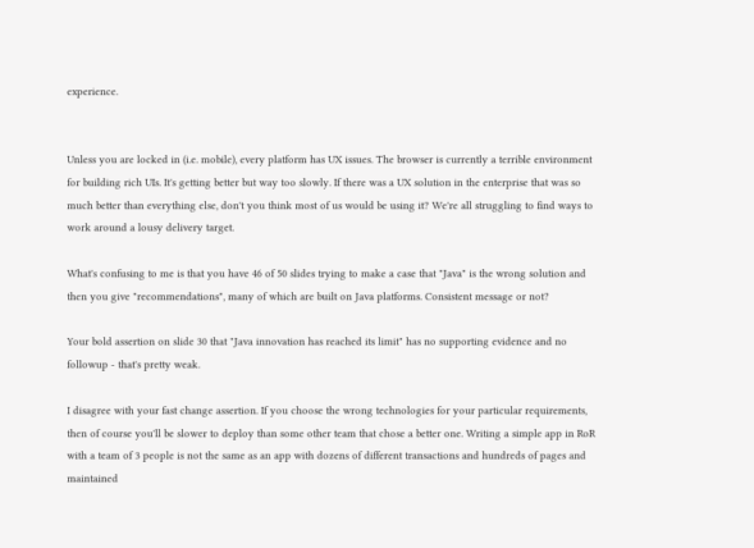experience.


Unless you are locked in (i.e. mobile), every platform has UX issues. The browser is currently a terrible environment for building rich UIs. It's getting better but way too slowly. If there was a UX solution in the enterprise that was so much better than everything else, don't you think most of us would be using it? We're all struggling to find ways to work around a lousy delivery target.

What's confusing to me is that you have 46 of 50 slides trying to make a case that "Java" is the wrong solution and then you give "recommendations", many of which are built on Java platforms. Consistent message or not?

Your bold assertion on slide 30 that "Java innovation has reached its limit" has no supporting evidence and no followup - that's pretty weak.

I disagree with your fast change assertion. If you choose the wrong technologies for your particular requirements, then of course you'll be slower to deploy than some other team that chose a better one. Writing a simple app in RoR with a team of 3 people is not the same as an app with dozens of different transactions and hundreds of pages and maintained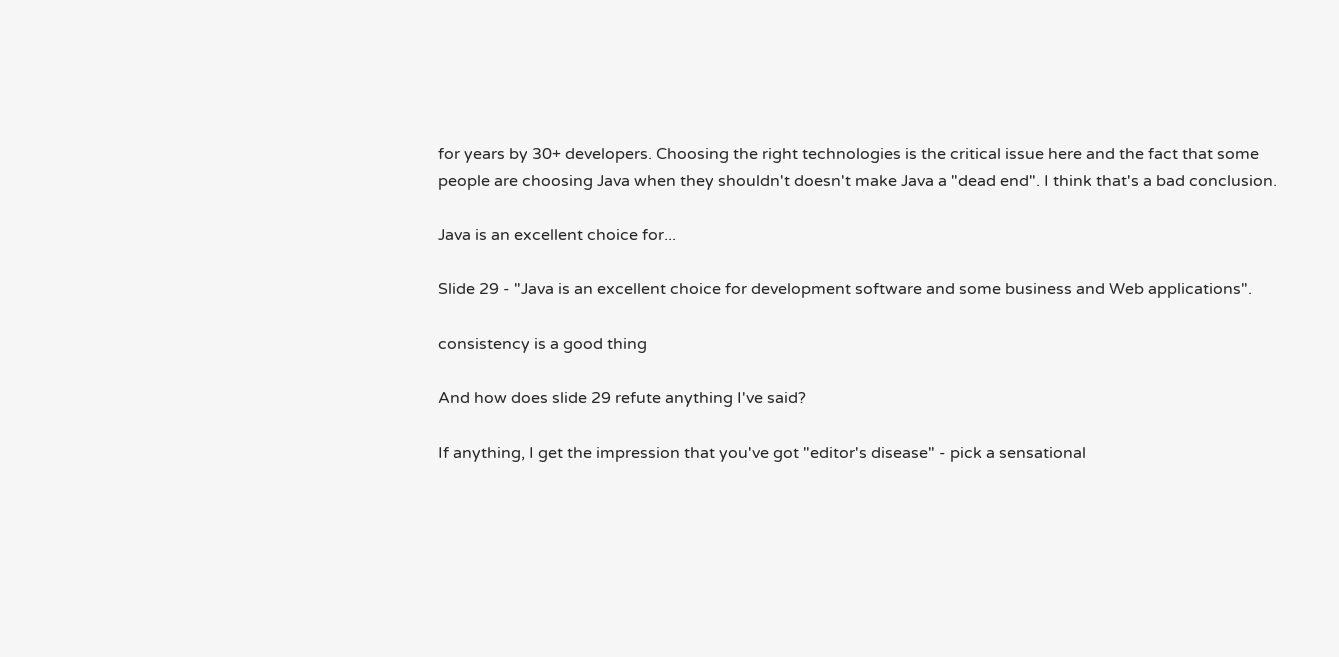for years by 30+ developers. Choosing the right technologies is the critical issue here and the fact that some people are choosing Java when they shouldn't doesn't make Java a "dead end". I think that's a bad conclusion.

Java is an excellent choice for...

Slide 29 - "Java is an excellent choice for development software and some business and Web applications".

consistency is a good thing

And how does slide 29 refute anything I've said?

If anything, I get the impression that you've got "editor's disease" - pick a sensational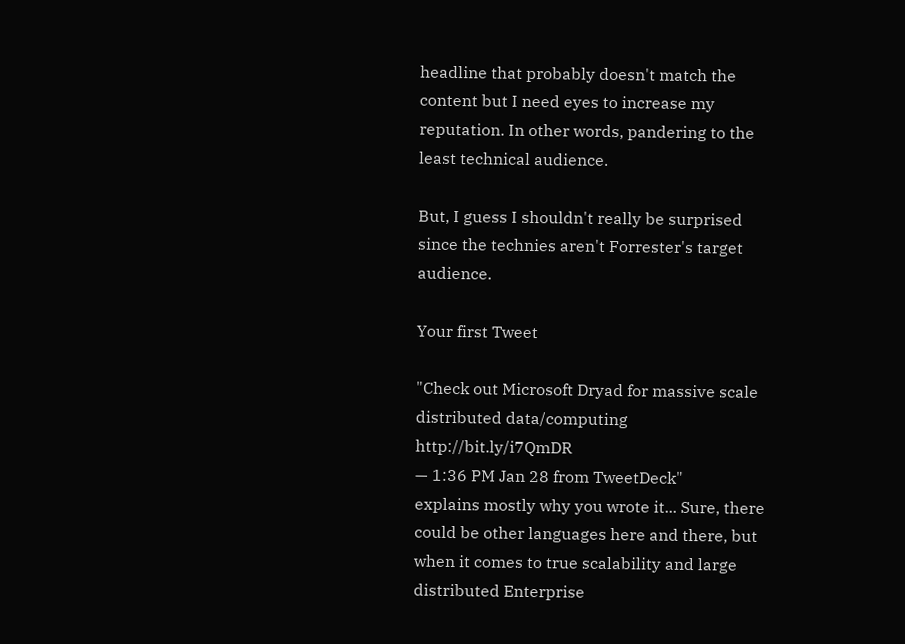headline that probably doesn't match the content but I need eyes to increase my reputation. In other words, pandering to the least technical audience.

But, I guess I shouldn't really be surprised since the technies aren't Forrester's target audience.

Your first Tweet

"Check out Microsoft Dryad for massive scale distributed data/computing http://bit.ly/i7QmDR
— 1:36 PM Jan 28 from TweetDeck"
explains mostly why you wrote it... Sure, there could be other languages here and there, but when it comes to true scalability and large distributed Enterprise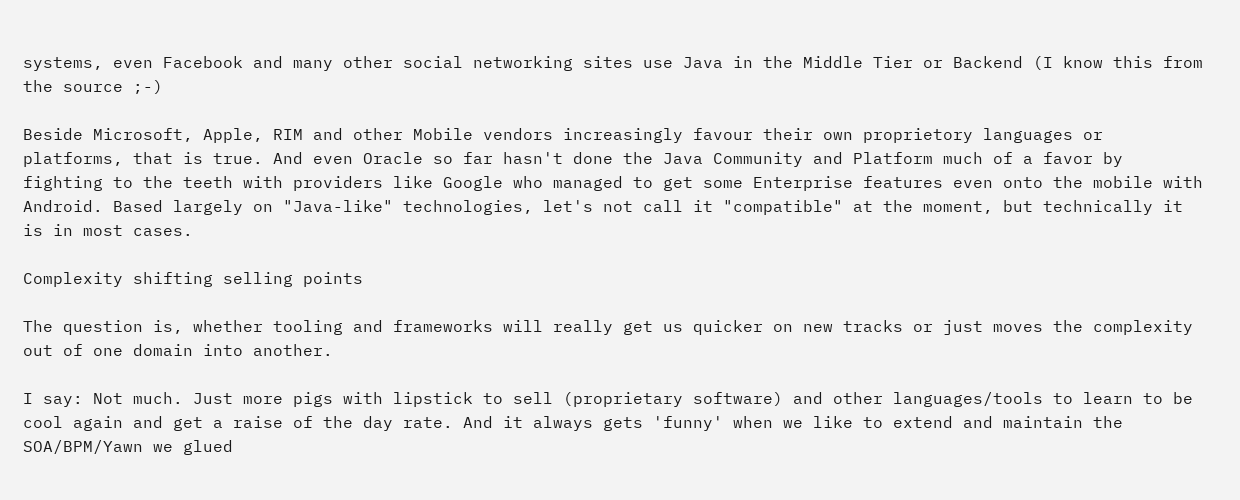systems, even Facebook and many other social networking sites use Java in the Middle Tier or Backend (I know this from the source ;-)

Beside Microsoft, Apple, RIM and other Mobile vendors increasingly favour their own proprietory languages or platforms, that is true. And even Oracle so far hasn't done the Java Community and Platform much of a favor by fighting to the teeth with providers like Google who managed to get some Enterprise features even onto the mobile with Android. Based largely on "Java-like" technologies, let's not call it "compatible" at the moment, but technically it is in most cases.

Complexity shifting selling points

The question is, whether tooling and frameworks will really get us quicker on new tracks or just moves the complexity out of one domain into another.

I say: Not much. Just more pigs with lipstick to sell (proprietary software) and other languages/tools to learn to be cool again and get a raise of the day rate. And it always gets 'funny' when we like to extend and maintain the SOA/BPM/Yawn we glued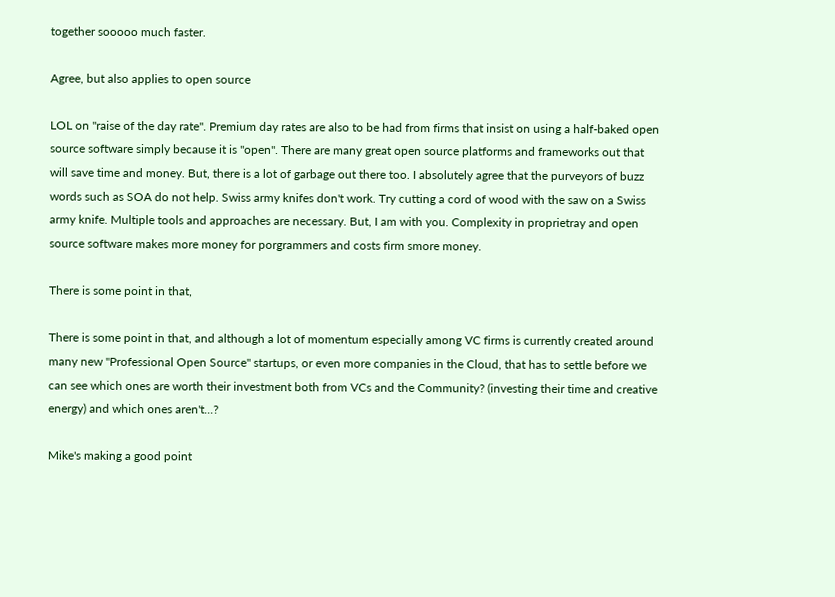together sooooo much faster.

Agree, but also applies to open source

LOL on "raise of the day rate". Premium day rates are also to be had from firms that insist on using a half-baked open source software simply because it is "open". There are many great open source platforms and frameworks out that will save time and money. But, there is a lot of garbage out there too. I absolutely agree that the purveyors of buzz words such as SOA do not help. Swiss army knifes don't work. Try cutting a cord of wood with the saw on a Swiss army knife. Multiple tools and approaches are necessary. But, I am with you. Complexity in proprietray and open source software makes more money for porgrammers and costs firm smore money.

There is some point in that,

There is some point in that, and although a lot of momentum especially among VC firms is currently created around many new "Professional Open Source" startups, or even more companies in the Cloud, that has to settle before we can see which ones are worth their investment both from VCs and the Community? (investing their time and creative energy) and which ones aren't...?

Mike's making a good point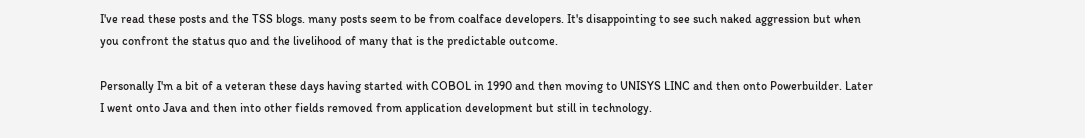I've read these posts and the TSS blogs. many posts seem to be from coalface developers. It's disappointing to see such naked aggression but when you confront the status quo and the livelihood of many that is the predictable outcome.

Personally I'm a bit of a veteran these days having started with COBOL in 1990 and then moving to UNISYS LINC and then onto Powerbuilder. Later I went onto Java and then into other fields removed from application development but still in technology.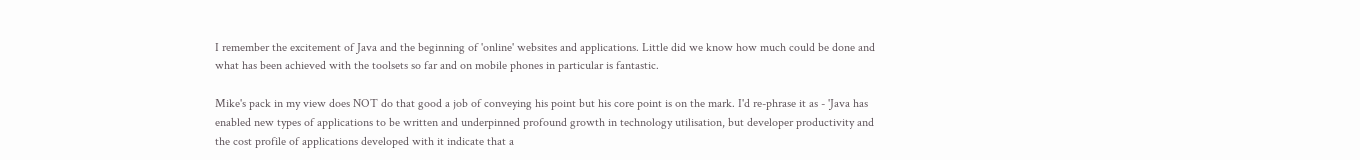I remember the excitement of Java and the beginning of 'online' websites and applications. Little did we know how much could be done and what has been achieved with the toolsets so far and on mobile phones in particular is fantastic.

Mike's pack in my view does NOT do that good a job of conveying his point but his core point is on the mark. I'd re-phrase it as - 'Java has enabled new types of applications to be written and underpinned profound growth in technology utilisation, but developer productivity and the cost profile of applications developed with it indicate that a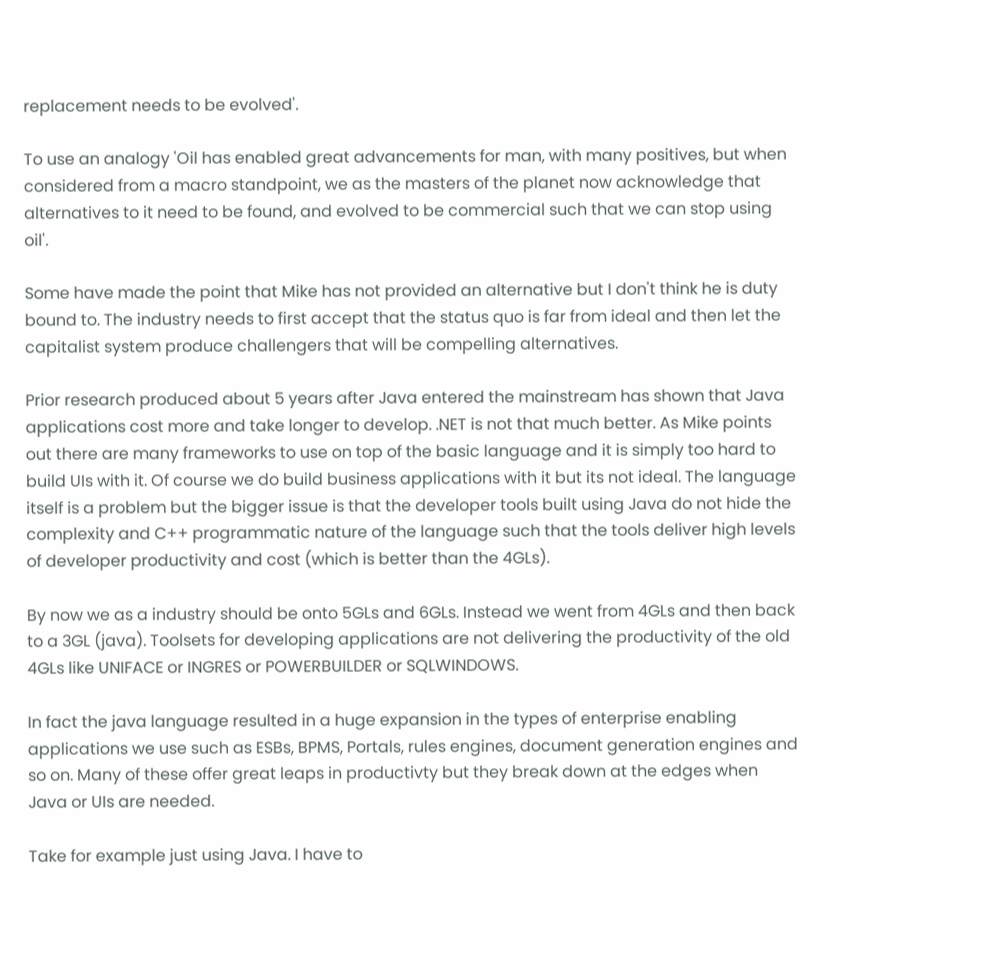replacement needs to be evolved'.

To use an analogy 'Oil has enabled great advancements for man, with many positives, but when considered from a macro standpoint, we as the masters of the planet now acknowledge that alternatives to it need to be found, and evolved to be commercial such that we can stop using oil'.

Some have made the point that Mike has not provided an alternative but I don't think he is duty bound to. The industry needs to first accept that the status quo is far from ideal and then let the capitalist system produce challengers that will be compelling alternatives.

Prior research produced about 5 years after Java entered the mainstream has shown that Java applications cost more and take longer to develop. .NET is not that much better. As Mike points out there are many frameworks to use on top of the basic language and it is simply too hard to build UIs with it. Of course we do build business applications with it but its not ideal. The language itself is a problem but the bigger issue is that the developer tools built using Java do not hide the complexity and C++ programmatic nature of the language such that the tools deliver high levels of developer productivity and cost (which is better than the 4GLs).

By now we as a industry should be onto 5GLs and 6GLs. Instead we went from 4GLs and then back to a 3GL (java). Toolsets for developing applications are not delivering the productivity of the old 4GLs like UNIFACE or INGRES or POWERBUILDER or SQLWINDOWS.

In fact the java language resulted in a huge expansion in the types of enterprise enabling applications we use such as ESBs, BPMS, Portals, rules engines, document generation engines and so on. Many of these offer great leaps in productivty but they break down at the edges when Java or UIs are needed.

Take for example just using Java. I have to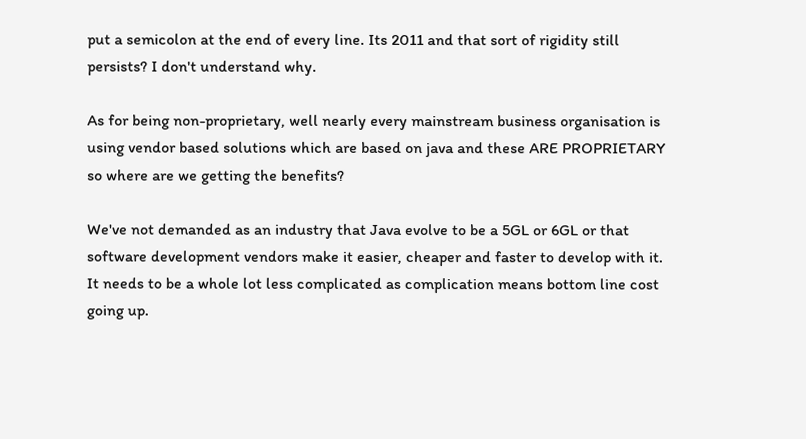put a semicolon at the end of every line. Its 2011 and that sort of rigidity still persists? I don't understand why.

As for being non-proprietary, well nearly every mainstream business organisation is using vendor based solutions which are based on java and these ARE PROPRIETARY so where are we getting the benefits?

We've not demanded as an industry that Java evolve to be a 5GL or 6GL or that software development vendors make it easier, cheaper and faster to develop with it. It needs to be a whole lot less complicated as complication means bottom line cost going up.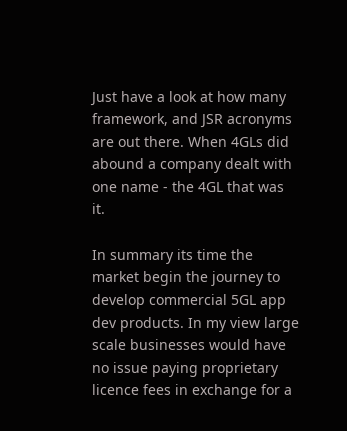Just have a look at how many framework, and JSR acronyms are out there. When 4GLs did abound a company dealt with one name - the 4GL that was it.

In summary its time the market begin the journey to develop commercial 5GL app dev products. In my view large scale businesses would have no issue paying proprietary licence fees in exchange for a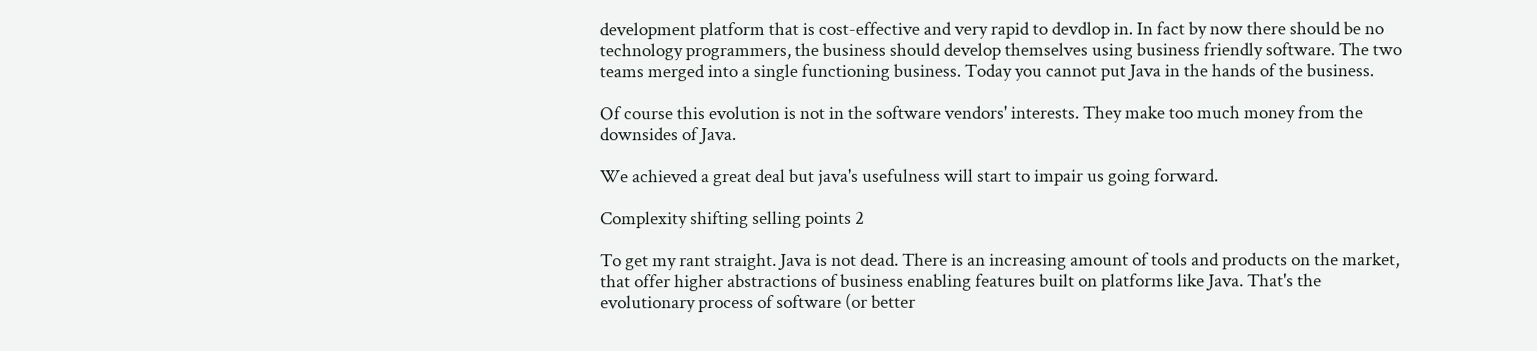development platform that is cost-effective and very rapid to devdlop in. In fact by now there should be no technology programmers, the business should develop themselves using business friendly software. The two teams merged into a single functioning business. Today you cannot put Java in the hands of the business.

Of course this evolution is not in the software vendors' interests. They make too much money from the downsides of Java.

We achieved a great deal but java's usefulness will start to impair us going forward.

Complexity shifting selling points 2

To get my rant straight. Java is not dead. There is an increasing amount of tools and products on the market, that offer higher abstractions of business enabling features built on platforms like Java. That's the evolutionary process of software (or better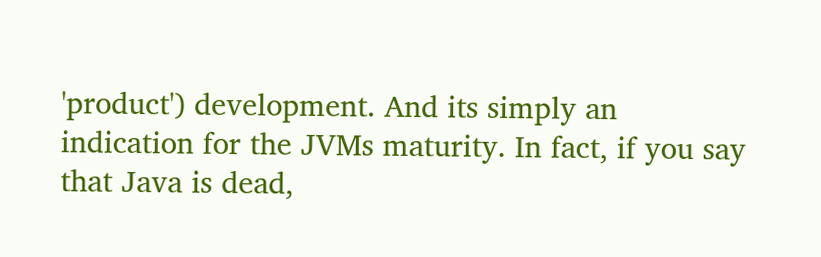'product') development. And its simply an indication for the JVMs maturity. In fact, if you say that Java is dead,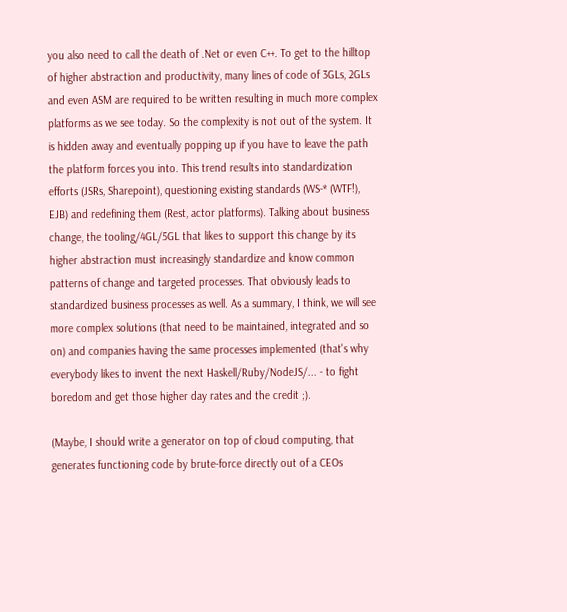you also need to call the death of .Net or even C++. To get to the hilltop of higher abstraction and productivity, many lines of code of 3GLs, 2GLs and even ASM are required to be written resulting in much more complex platforms as we see today. So the complexity is not out of the system. It is hidden away and eventually popping up if you have to leave the path the platform forces you into. This trend results into standardization efforts (JSRs, Sharepoint), questioning existing standards (WS-* (WTF!), EJB) and redefining them (Rest, actor platforms). Talking about business change, the tooling/4GL/5GL that likes to support this change by its higher abstraction must increasingly standardize and know common patterns of change and targeted processes. That obviously leads to standardized business processes as well. As a summary, I think, we will see more complex solutions (that need to be maintained, integrated and so on) and companies having the same processes implemented (that's why everybody likes to invent the next Haskell/Ruby/NodeJS/... - to fight boredom and get those higher day rates and the credit ;).

(Maybe, I should write a generator on top of cloud computing, that generates functioning code by brute-force directly out of a CEOs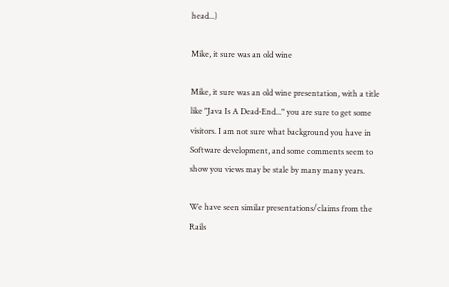head...)

Mike, it sure was an old wine

Mike, it sure was an old wine presentation, with a title like "Java Is A Dead-End..." you are sure to get some visitors. I am not sure what background you have in Software development, and some comments seem to show you views may be stale by many many years.

We have seen similar presentations/claims from the Rails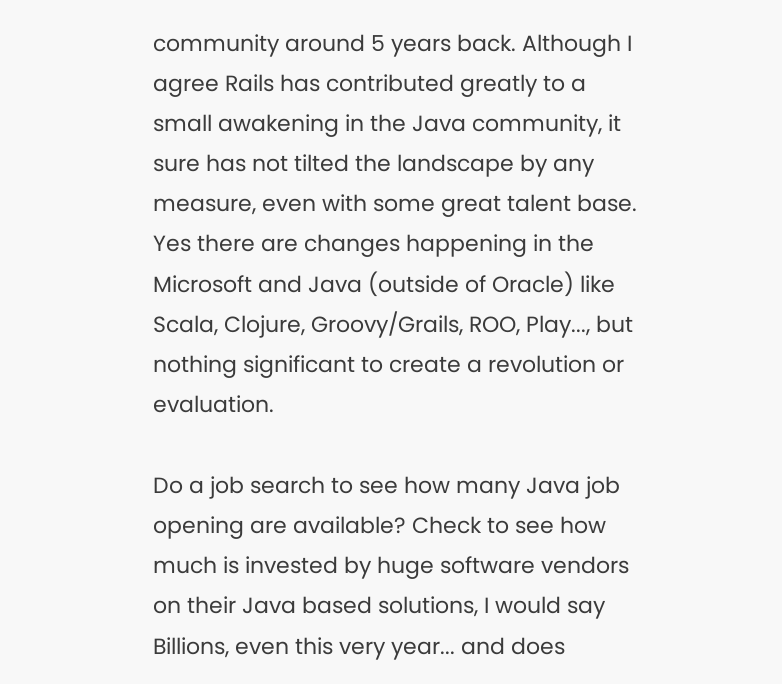community around 5 years back. Although I agree Rails has contributed greatly to a small awakening in the Java community, it sure has not tilted the landscape by any measure, even with some great talent base. Yes there are changes happening in the Microsoft and Java (outside of Oracle) like Scala, Clojure, Groovy/Grails, ROO, Play..., but nothing significant to create a revolution or evaluation.

Do a job search to see how many Java job opening are available? Check to see how much is invested by huge software vendors on their Java based solutions, I would say Billions, even this very year... and does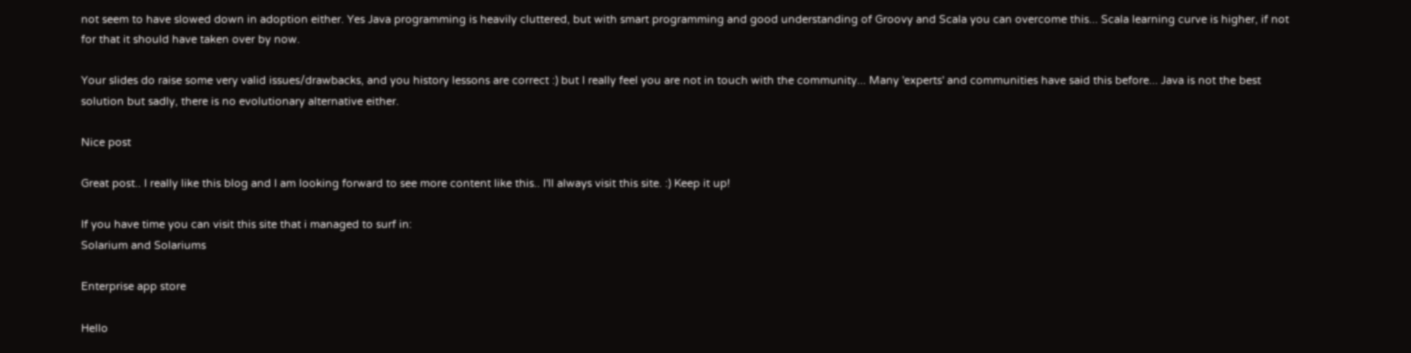not seem to have slowed down in adoption either. Yes Java programming is heavily cluttered, but with smart programming and good understanding of Groovy and Scala you can overcome this... Scala learning curve is higher, if not for that it should have taken over by now.

Your slides do raise some very valid issues/drawbacks, and you history lessons are correct :) but I really feel you are not in touch with the community... Many 'experts' and communities have said this before... Java is not the best solution but sadly, there is no evolutionary alternative either.

Nice post

Great post.. I really like this blog and I am looking forward to see more content like this.. I'll always visit this site. :) Keep it up!

If you have time you can visit this site that i managed to surf in:
Solarium and Solariums

Enterprise app store

Hello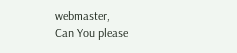webmaster,
Can You please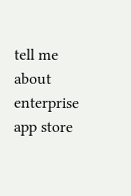tell me about enterprise app store